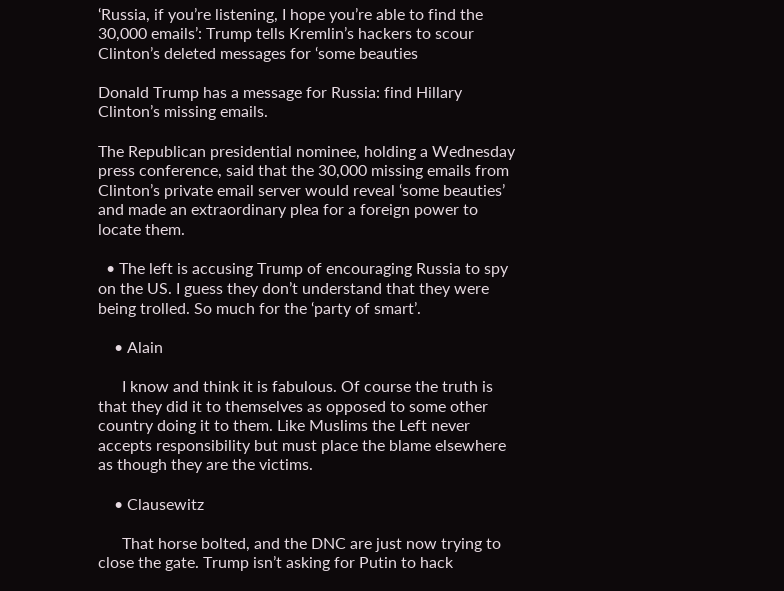‘Russia, if you’re listening, I hope you’re able to find the 30,000 emails’: Trump tells Kremlin’s hackers to scour Clinton’s deleted messages for ‘some beauties

Donald Trump has a message for Russia: find Hillary Clinton’s missing emails.

The Republican presidential nominee, holding a Wednesday press conference, said that the 30,000 missing emails from Clinton’s private email server would reveal ‘some beauties’ and made an extraordinary plea for a foreign power to locate them.

  • The left is accusing Trump of encouraging Russia to spy on the US. I guess they don’t understand that they were being trolled. So much for the ‘party of smart’.

    • Alain

      I know and think it is fabulous. Of course the truth is that they did it to themselves as opposed to some other country doing it to them. Like Muslims the Left never accepts responsibility but must place the blame elsewhere as though they are the victims.

    • Clausewitz

      That horse bolted, and the DNC are just now trying to close the gate. Trump isn’t asking for Putin to hack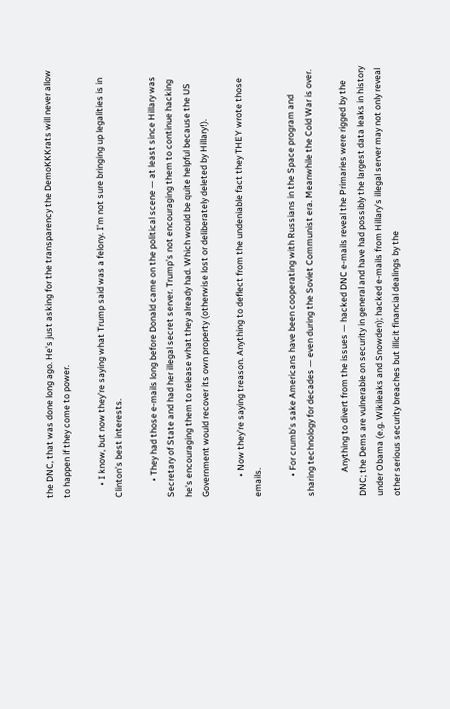the DNC, that was done long ago. He’s just asking for the transparency the DemoKKKrats will never allow to happen if they come to power.

      • I know, but now they’re saying what Trump said was a felony. I’m not sure bringing up legalities is in Clinton’s best interests.

        • They had those e-mails long before Donald came on the political scene — at least since Hillary was Secretary of State and had her illegal secret server. Trump’s not encouraging them to continue hacking he’s encouraging them to release what they already had. Which would be quite helpful because the US Government would recover its own property (otherwise lost or deliberately deleted by Hillary!).

          • Now they’re saying treason. Anything to deflect from the undeniable fact they THEY wrote those emails.

          • For crumb’s sake Americans have been cooperating with Russians in the Space program and sharing technology for decades — even during the Soviet Communist era. Meanwhile the Cold War is over.

            Anything to divert from the issues — hacked DNC e-mails reveal the Primaries were rigged by the DNC; the Dems are vulnerable on security in general and have had possibly the largest data leaks in history under Obama (e.g. Wikileaks and Snowden); hacked e-mails from Hillary’s illegal server may not only reveal other serious security breaches but illicit financial dealings by the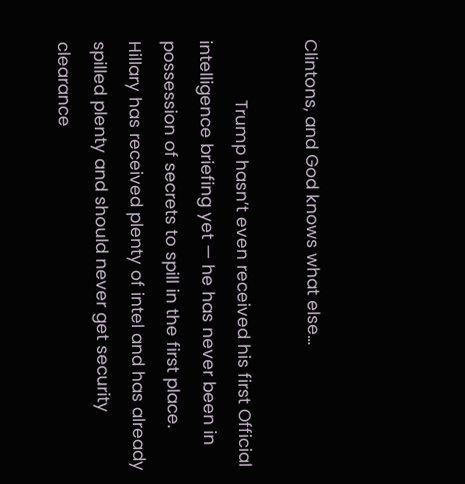Clintons, and God knows what else…

            Trump hasn’t even received his first Official intelligence briefing yet — he has never been in possession of secrets to spill in the first place. Hillary has received plenty of intel and has already spilled plenty and should never get security clearance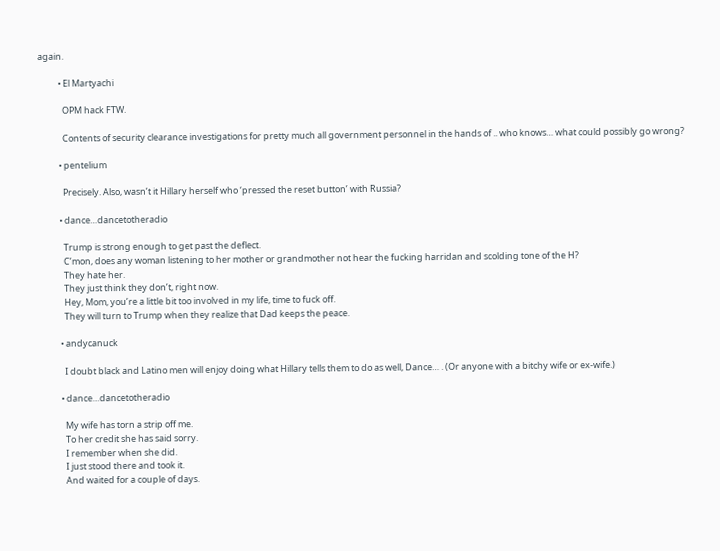again.

          • El Martyachi

            OPM hack FTW.

            Contents of security clearance investigations for pretty much all government personnel in the hands of .. who knows… what could possibly go wrong?

          • pentelium

            Precisely. Also, wasn’t it Hillary herself who ‘pressed the reset button’ with Russia?

          • dance…dancetotheradio

            Trump is strong enough to get past the deflect.
            C’mon, does any woman listening to her mother or grandmother not hear the fucking harridan and scolding tone of the H?
            They hate her.
            They just think they don’t, right now.
            Hey, Mom, you’re a little bit too involved in my life, time to fuck off.
            They will turn to Trump when they realize that Dad keeps the peace.

          • andycanuck

            I doubt black and Latino men will enjoy doing what Hillary tells them to do as well, Dance… . (Or anyone with a bitchy wife or ex-wife.)

          • dance…dancetotheradio

            My wife has torn a strip off me.
            To her credit she has said sorry.
            I remember when she did.
            I just stood there and took it.
            And waited for a couple of days.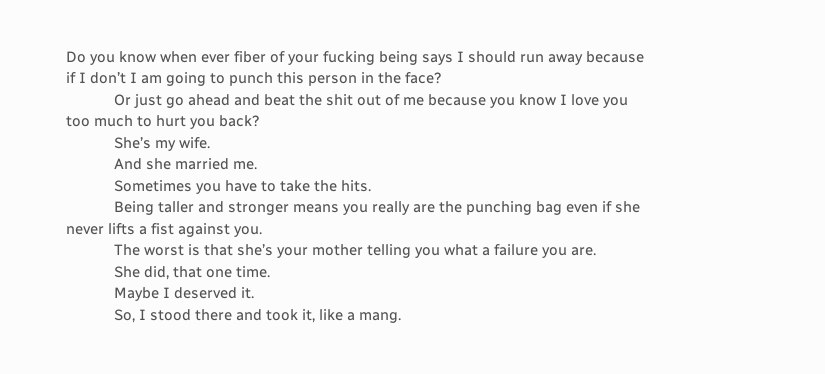Do you know when ever fiber of your fucking being says I should run away because if I don’t I am going to punch this person in the face?
            Or just go ahead and beat the shit out of me because you know I love you too much to hurt you back?
            She’s my wife.
            And she married me.
            Sometimes you have to take the hits.
            Being taller and stronger means you really are the punching bag even if she never lifts a fist against you.
            The worst is that she’s your mother telling you what a failure you are.
            She did, that one time.
            Maybe I deserved it.
            So, I stood there and took it, like a mang.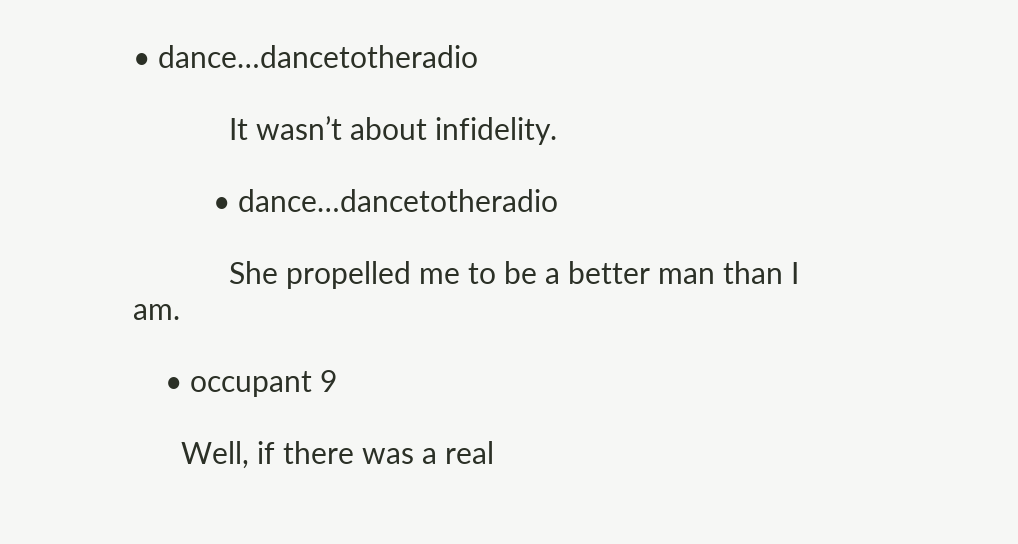• dance…dancetotheradio

            It wasn’t about infidelity.

          • dance…dancetotheradio

            She propelled me to be a better man than I am.

    • occupant 9

      Well, if there was a real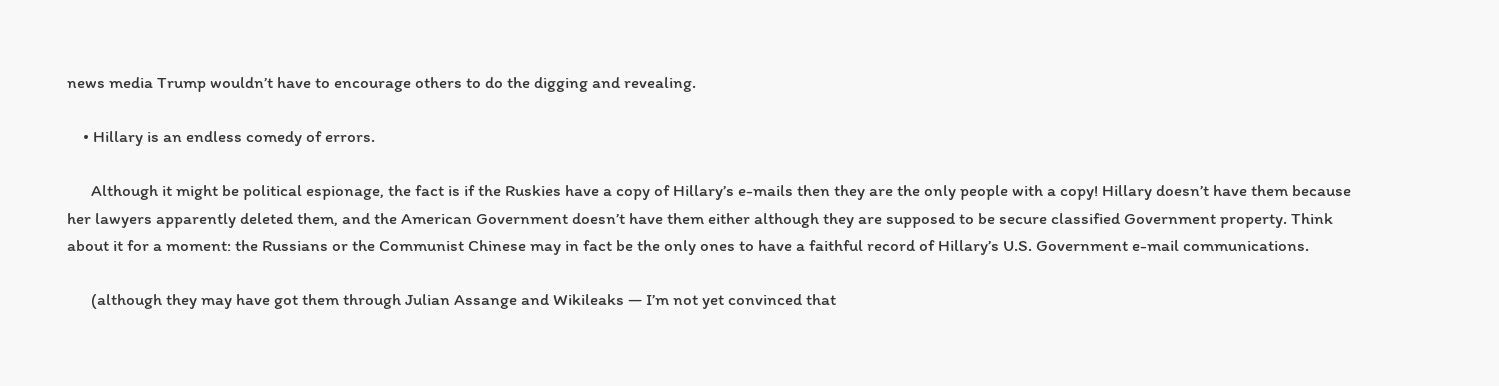news media Trump wouldn’t have to encourage others to do the digging and revealing.

    • Hillary is an endless comedy of errors.

      Although it might be political espionage, the fact is if the Ruskies have a copy of Hillary’s e-mails then they are the only people with a copy! Hillary doesn’t have them because her lawyers apparently deleted them, and the American Government doesn’t have them either although they are supposed to be secure classified Government property. Think about it for a moment: the Russians or the Communist Chinese may in fact be the only ones to have a faithful record of Hillary’s U.S. Government e-mail communications.

      (although they may have got them through Julian Assange and Wikileaks — I’m not yet convinced that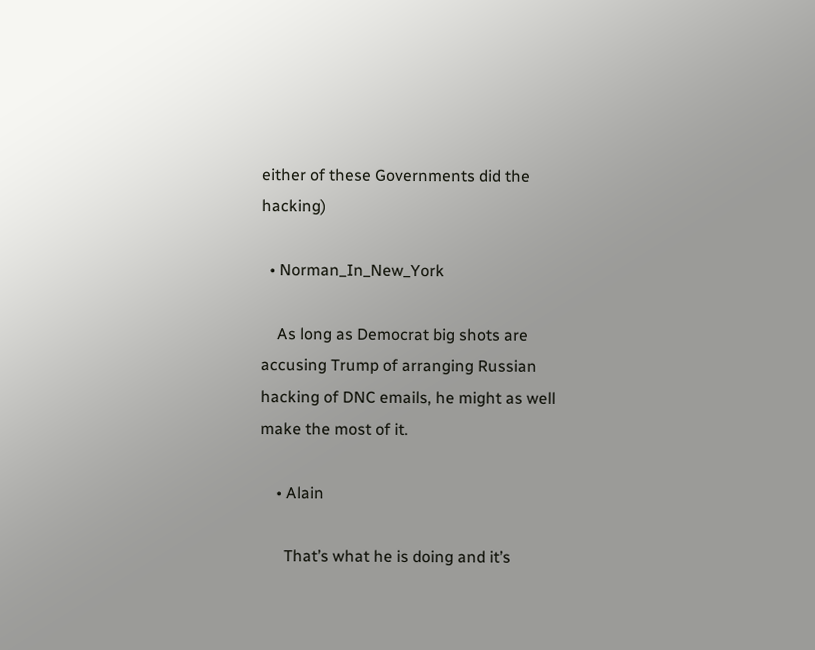either of these Governments did the hacking)

  • Norman_In_New_York

    As long as Democrat big shots are accusing Trump of arranging Russian hacking of DNC emails, he might as well make the most of it.

    • Alain

      That’s what he is doing and it’s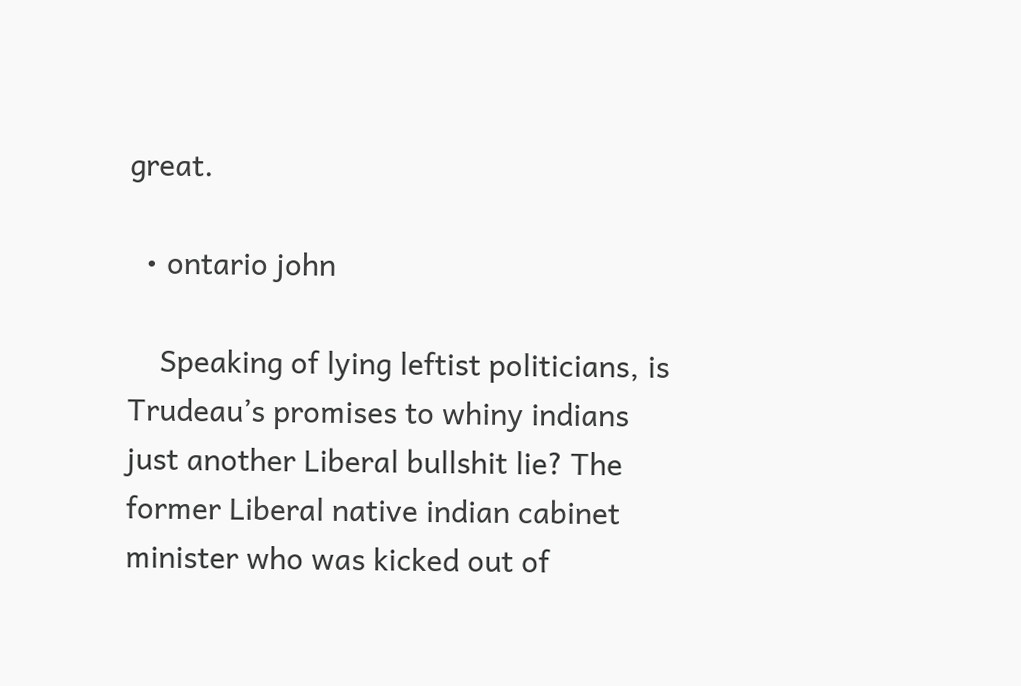great.

  • ontario john

    Speaking of lying leftist politicians, is Trudeau’s promises to whiny indians just another Liberal bullshit lie? The former Liberal native indian cabinet minister who was kicked out of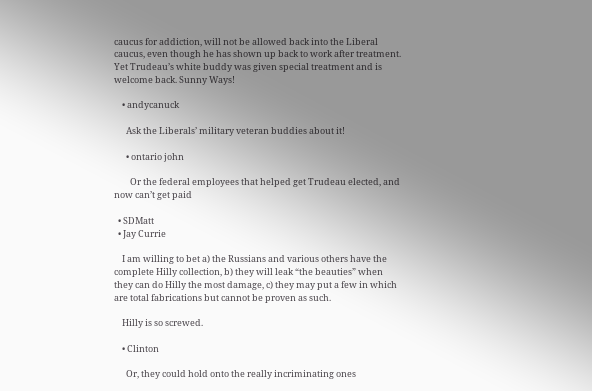caucus for addiction, will not be allowed back into the Liberal caucus, even though he has shown up back to work after treatment. Yet Trudeau’s white buddy was given special treatment and is welcome back. Sunny Ways!

    • andycanuck

      Ask the Liberals’ military veteran buddies about it!

      • ontario john

        Or the federal employees that helped get Trudeau elected, and now can’t get paid

  • SDMatt
  • Jay Currie

    I am willing to bet a) the Russians and various others have the complete Hilly collection, b) they will leak “the beauties” when they can do Hilly the most damage, c) they may put a few in which are total fabrications but cannot be proven as such.

    Hilly is so screwed.

    • Clinton

      Or, they could hold onto the really incriminating ones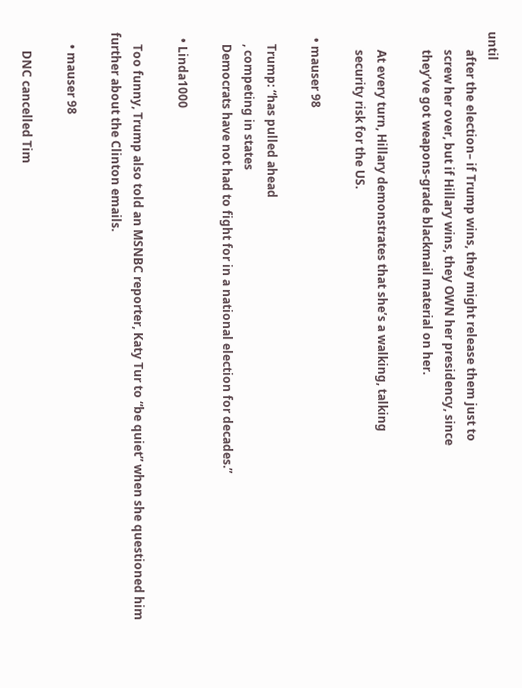until
      after the election– if Trump wins, they might release them just to
      screw her over, but if Hillary wins, they OWN her presidency, since
      they’ve got weapons-grade blackmail material on her.

      At every turn, Hillary demonstrates that she’s a walking, talking
      security risk for the US.

  • mauser 98

    Trump: “has pulled ahead
    , competing in states
    Democrats have not had to fight for in a national election for decades.”

  • Linda1000

    Too funny, Trump also told an MSNBC reporter, Katy Tur to “be quiet” when she questioned him further about the Clinton emails.

    • mauser 98

      DNC cancelled Tim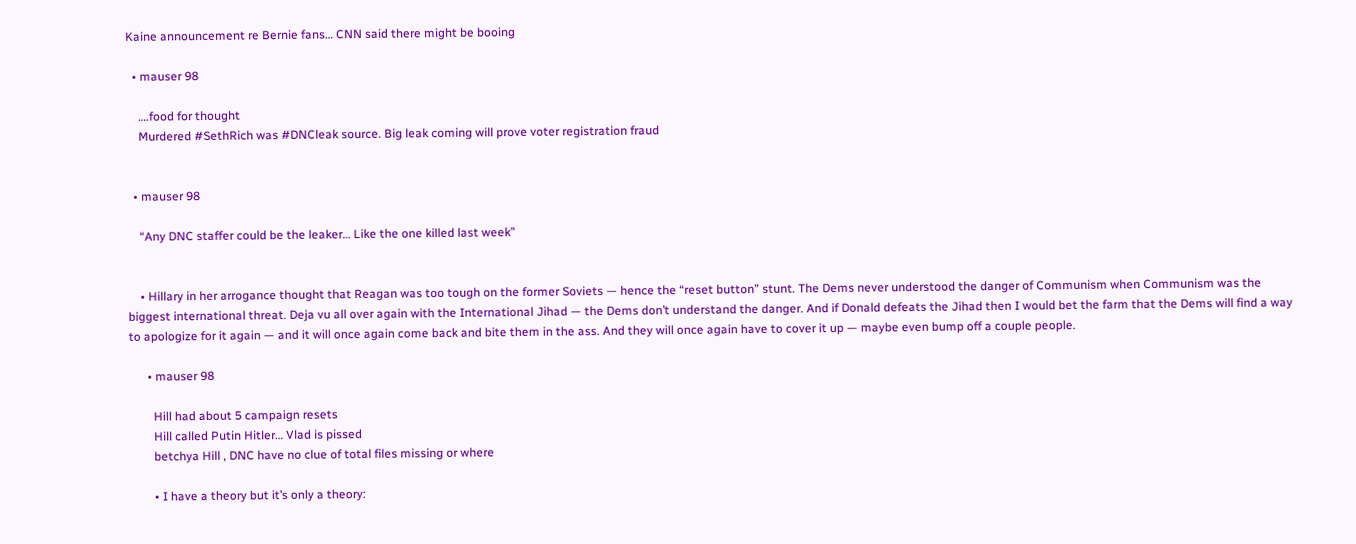Kaine announcement re Bernie fans… CNN said there might be booing

  • mauser 98

    ….food for thought
    Murdered #SethRich was #DNCleak source. Big leak coming will prove voter registration fraud


  • mauser 98

    “Any DNC staffer could be the leaker… Like the one killed last week”


    • Hillary in her arrogance thought that Reagan was too tough on the former Soviets — hence the “reset button” stunt. The Dems never understood the danger of Communism when Communism was the biggest international threat. Deja vu all over again with the International Jihad — the Dems don’t understand the danger. And if Donald defeats the Jihad then I would bet the farm that the Dems will find a way to apologize for it again — and it will once again come back and bite them in the ass. And they will once again have to cover it up — maybe even bump off a couple people.

      • mauser 98

        Hill had about 5 campaign resets
        Hill called Putin Hitler… Vlad is pissed
        betchya Hill , DNC have no clue of total files missing or where

        • I have a theory but it’s only a theory: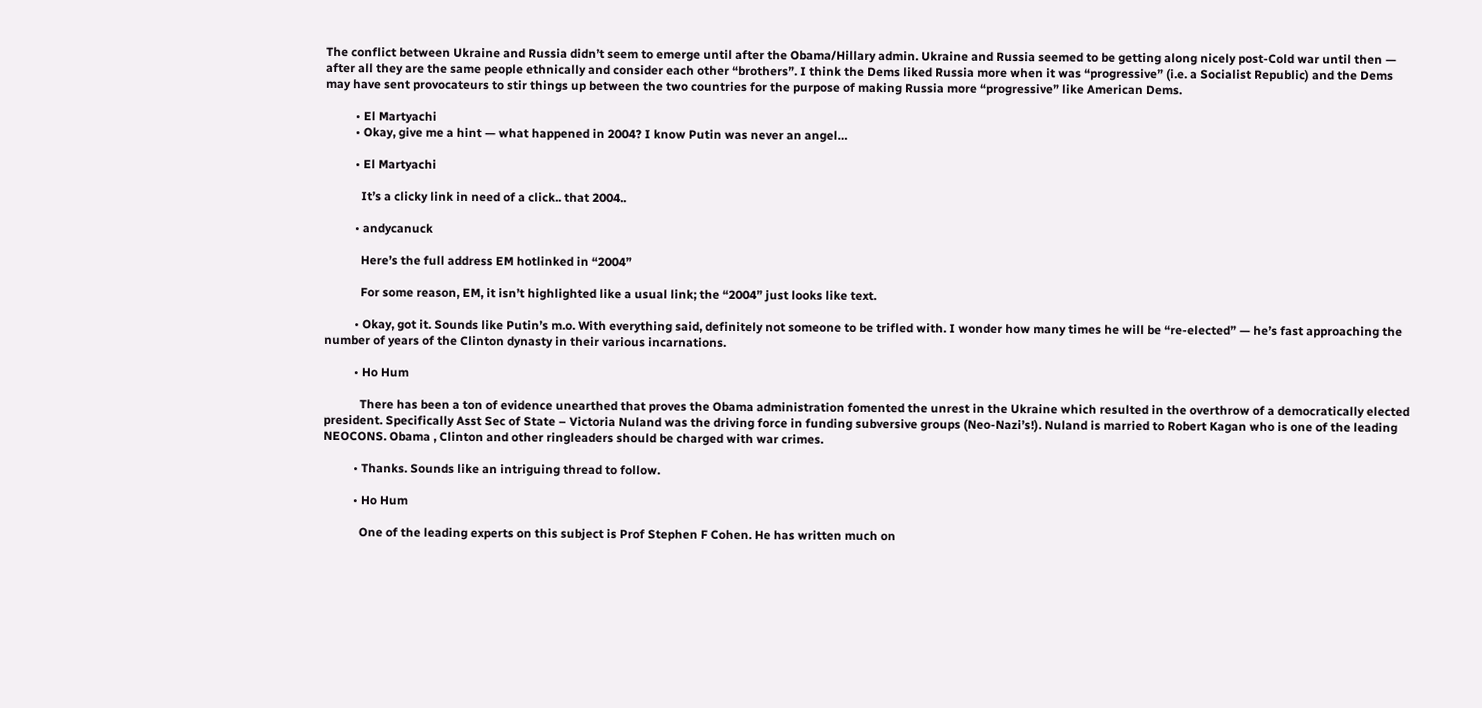The conflict between Ukraine and Russia didn’t seem to emerge until after the Obama/Hillary admin. Ukraine and Russia seemed to be getting along nicely post-Cold war until then — after all they are the same people ethnically and consider each other “brothers”. I think the Dems liked Russia more when it was “progressive” (i.e. a Socialist Republic) and the Dems may have sent provocateurs to stir things up between the two countries for the purpose of making Russia more “progressive” like American Dems.

          • El Martyachi
          • Okay, give me a hint — what happened in 2004? I know Putin was never an angel…

          • El Martyachi

            It’s a clicky link in need of a click.. that 2004..

          • andycanuck

            Here’s the full address EM hotlinked in “2004”

            For some reason, EM, it isn’t highlighted like a usual link; the “2004” just looks like text.

          • Okay, got it. Sounds like Putin’s m.o. With everything said, definitely not someone to be trifled with. I wonder how many times he will be “re-elected” — he’s fast approaching the number of years of the Clinton dynasty in their various incarnations.

          • Ho Hum

            There has been a ton of evidence unearthed that proves the Obama administration fomented the unrest in the Ukraine which resulted in the overthrow of a democratically elected president. Specifically Asst Sec of State – Victoria Nuland was the driving force in funding subversive groups (Neo-Nazi’s!). Nuland is married to Robert Kagan who is one of the leading NEOCONS. Obama , Clinton and other ringleaders should be charged with war crimes.

          • Thanks. Sounds like an intriguing thread to follow.

          • Ho Hum

            One of the leading experts on this subject is Prof Stephen F Cohen. He has written much on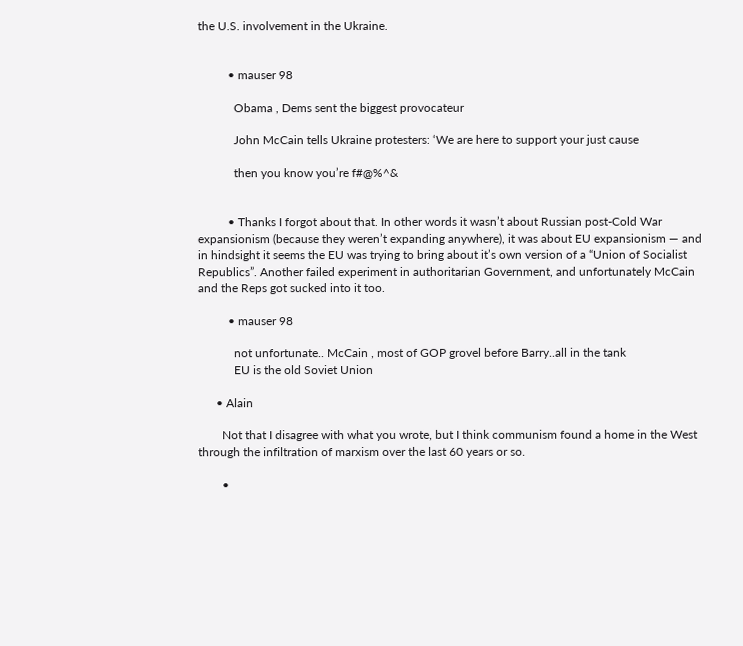the U.S. involvement in the Ukraine.


          • mauser 98

            Obama , Dems sent the biggest provocateur

            John McCain tells Ukraine protesters: ‘We are here to support your just cause

            then you know you’re f#@%^&


          • Thanks I forgot about that. In other words it wasn’t about Russian post-Cold War expansionism (because they weren’t expanding anywhere), it was about EU expansionism — and in hindsight it seems the EU was trying to bring about it’s own version of a “Union of Socialist Republics”. Another failed experiment in authoritarian Government, and unfortunately McCain and the Reps got sucked into it too.

          • mauser 98

            not unfortunate.. McCain , most of GOP grovel before Barry..all in the tank
            EU is the old Soviet Union

      • Alain

        Not that I disagree with what you wrote, but I think communism found a home in the West through the infiltration of marxism over the last 60 years or so.

        •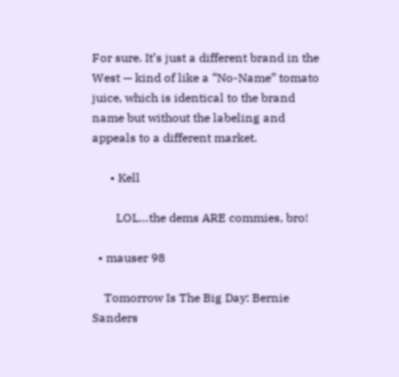For sure. It’s just a different brand in the West — kind of like a “No-Name” tomato juice, which is identical to the brand name but without the labeling and appeals to a different market.

      • Kell

        LOL…the dems ARE commies, bro!

  • mauser 98

    Tomorrow Is The Big Day: Bernie Sanders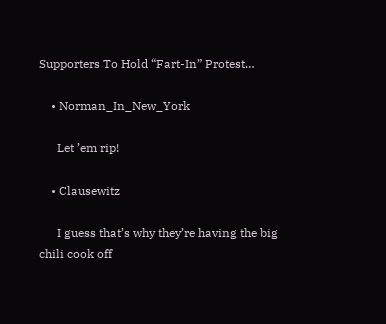Supporters To Hold “Fart-In” Protest…

    • Norman_In_New_York

      Let ’em rip!

    • Clausewitz

      I guess that’s why they’re having the big chili cook off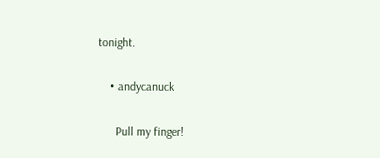tonight.

    • andycanuck

      Pull my finger!